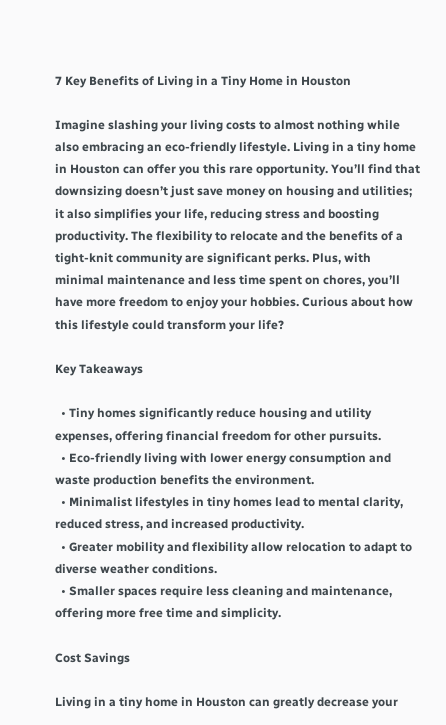7 Key Benefits of Living in a Tiny Home in Houston

Imagine slashing your living costs to almost nothing while also embracing an eco-friendly lifestyle. Living in a tiny home in Houston can offer you this rare opportunity. You’ll find that downsizing doesn’t just save money on housing and utilities; it also simplifies your life, reducing stress and boosting productivity. The flexibility to relocate and the benefits of a tight-knit community are significant perks. Plus, with minimal maintenance and less time spent on chores, you’ll have more freedom to enjoy your hobbies. Curious about how this lifestyle could transform your life?

Key Takeaways

  • Tiny homes significantly reduce housing and utility expenses, offering financial freedom for other pursuits.
  • Eco-friendly living with lower energy consumption and waste production benefits the environment.
  • Minimalist lifestyles in tiny homes lead to mental clarity, reduced stress, and increased productivity.
  • Greater mobility and flexibility allow relocation to adapt to diverse weather conditions.
  • Smaller spaces require less cleaning and maintenance, offering more free time and simplicity.

Cost Savings

Living in a tiny home in Houston can greatly decrease your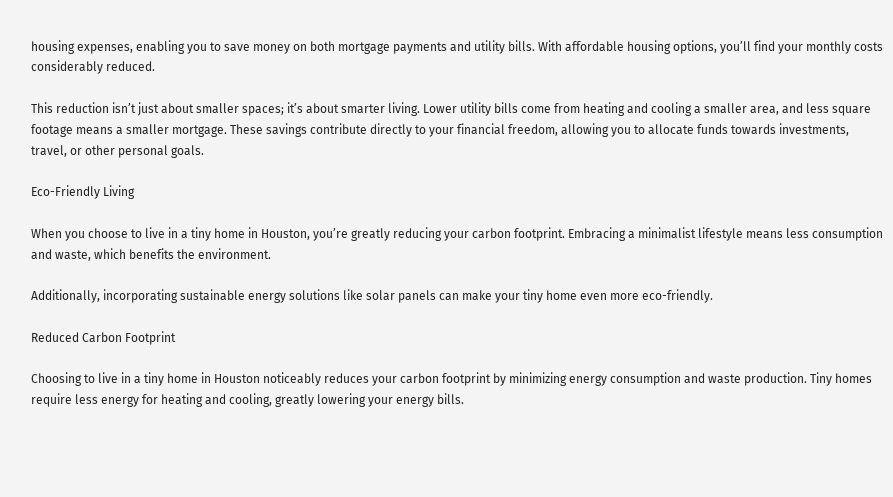housing expenses, enabling you to save money on both mortgage payments and utility bills. With affordable housing options, you’ll find your monthly costs considerably reduced.

This reduction isn’t just about smaller spaces; it’s about smarter living. Lower utility bills come from heating and cooling a smaller area, and less square footage means a smaller mortgage. These savings contribute directly to your financial freedom, allowing you to allocate funds towards investments, travel, or other personal goals.

Eco-Friendly Living

When you choose to live in a tiny home in Houston, you’re greatly reducing your carbon footprint. Embracing a minimalist lifestyle means less consumption and waste, which benefits the environment.

Additionally, incorporating sustainable energy solutions like solar panels can make your tiny home even more eco-friendly.

Reduced Carbon Footprint

Choosing to live in a tiny home in Houston noticeably reduces your carbon footprint by minimizing energy consumption and waste production. Tiny homes require less energy for heating and cooling, greatly lowering your energy bills.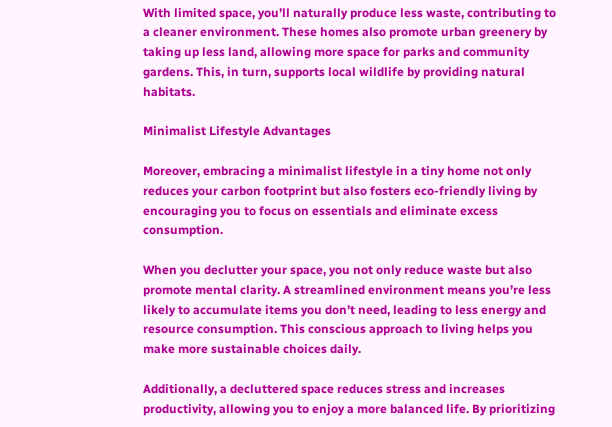With limited space, you’ll naturally produce less waste, contributing to a cleaner environment. These homes also promote urban greenery by taking up less land, allowing more space for parks and community gardens. This, in turn, supports local wildlife by providing natural habitats.

Minimalist Lifestyle Advantages

Moreover, embracing a minimalist lifestyle in a tiny home not only reduces your carbon footprint but also fosters eco-friendly living by encouraging you to focus on essentials and eliminate excess consumption.

When you declutter your space, you not only reduce waste but also promote mental clarity. A streamlined environment means you’re less likely to accumulate items you don’t need, leading to less energy and resource consumption. This conscious approach to living helps you make more sustainable choices daily.

Additionally, a decluttered space reduces stress and increases productivity, allowing you to enjoy a more balanced life. By prioritizing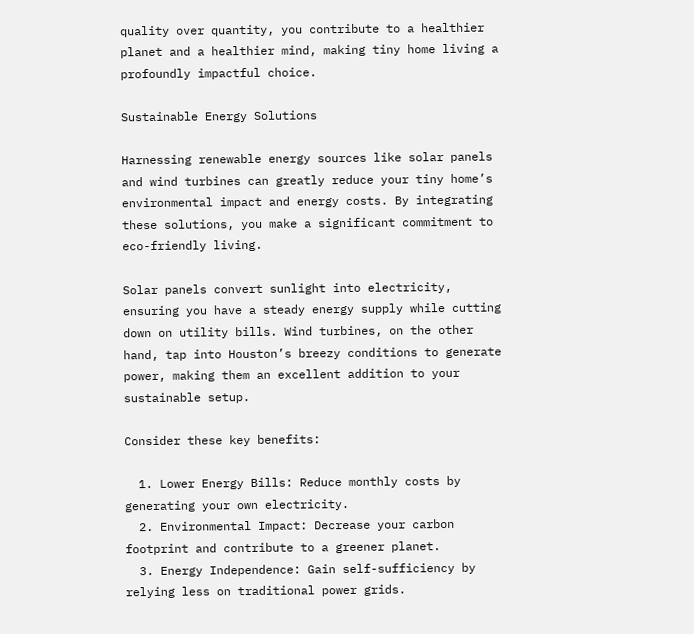quality over quantity, you contribute to a healthier planet and a healthier mind, making tiny home living a profoundly impactful choice.

Sustainable Energy Solutions

Harnessing renewable energy sources like solar panels and wind turbines can greatly reduce your tiny home’s environmental impact and energy costs. By integrating these solutions, you make a significant commitment to eco-friendly living.

Solar panels convert sunlight into electricity, ensuring you have a steady energy supply while cutting down on utility bills. Wind turbines, on the other hand, tap into Houston’s breezy conditions to generate power, making them an excellent addition to your sustainable setup.

Consider these key benefits:

  1. Lower Energy Bills: Reduce monthly costs by generating your own electricity.
  2. Environmental Impact: Decrease your carbon footprint and contribute to a greener planet.
  3. Energy Independence: Gain self-sufficiency by relying less on traditional power grids.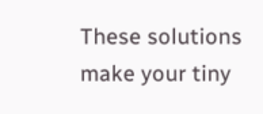These solutions make your tiny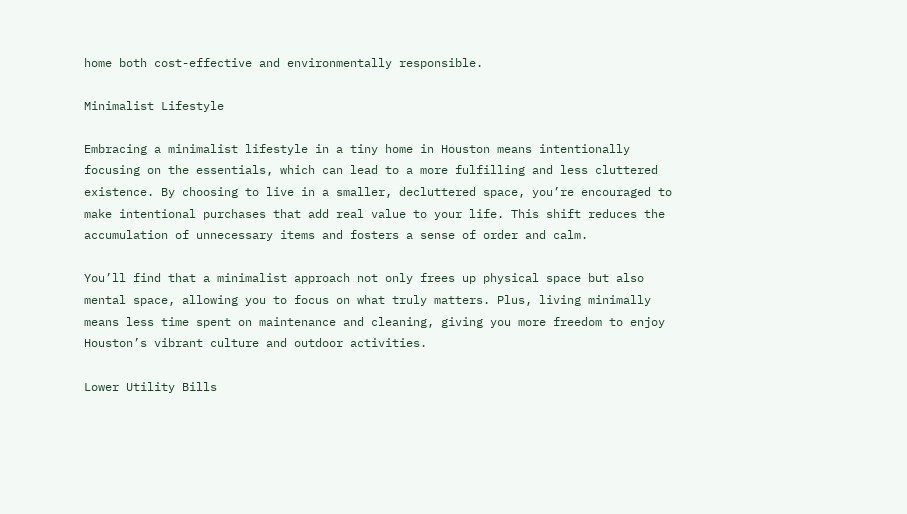home both cost-effective and environmentally responsible.

Minimalist Lifestyle

Embracing a minimalist lifestyle in a tiny home in Houston means intentionally focusing on the essentials, which can lead to a more fulfilling and less cluttered existence. By choosing to live in a smaller, decluttered space, you’re encouraged to make intentional purchases that add real value to your life. This shift reduces the accumulation of unnecessary items and fosters a sense of order and calm.

You’ll find that a minimalist approach not only frees up physical space but also mental space, allowing you to focus on what truly matters. Plus, living minimally means less time spent on maintenance and cleaning, giving you more freedom to enjoy Houston’s vibrant culture and outdoor activities.

Lower Utility Bills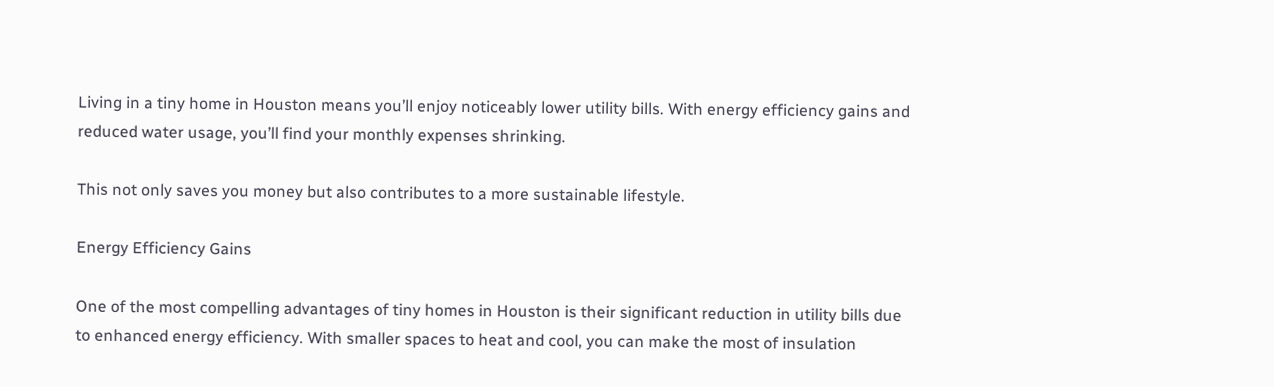Living in a tiny home in Houston means you’ll enjoy noticeably lower utility bills. With energy efficiency gains and reduced water usage, you’ll find your monthly expenses shrinking.

This not only saves you money but also contributes to a more sustainable lifestyle.

Energy Efficiency Gains

One of the most compelling advantages of tiny homes in Houston is their significant reduction in utility bills due to enhanced energy efficiency. With smaller spaces to heat and cool, you can make the most of insulation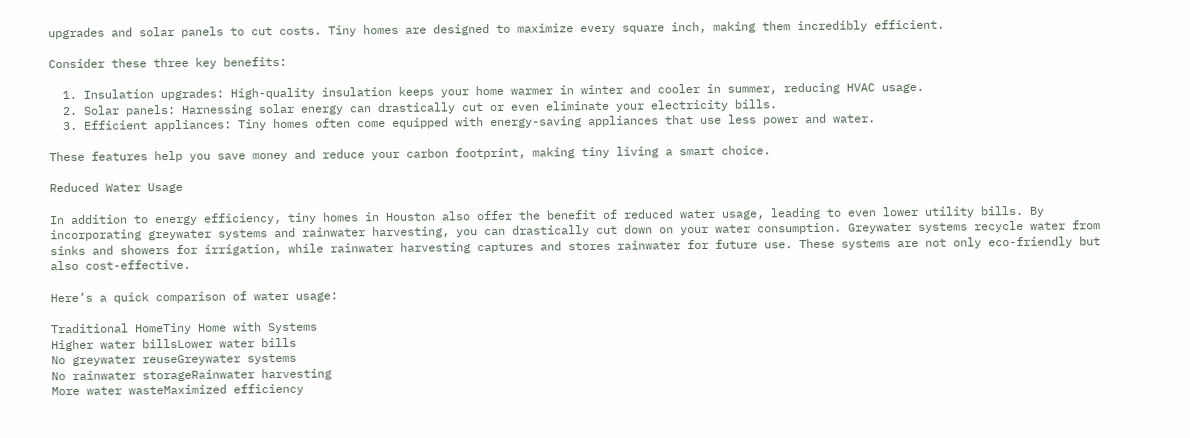upgrades and solar panels to cut costs. Tiny homes are designed to maximize every square inch, making them incredibly efficient.

Consider these three key benefits:

  1. Insulation upgrades: High-quality insulation keeps your home warmer in winter and cooler in summer, reducing HVAC usage.
  2. Solar panels: Harnessing solar energy can drastically cut or even eliminate your electricity bills.
  3. Efficient appliances: Tiny homes often come equipped with energy-saving appliances that use less power and water.

These features help you save money and reduce your carbon footprint, making tiny living a smart choice.

Reduced Water Usage

In addition to energy efficiency, tiny homes in Houston also offer the benefit of reduced water usage, leading to even lower utility bills. By incorporating greywater systems and rainwater harvesting, you can drastically cut down on your water consumption. Greywater systems recycle water from sinks and showers for irrigation, while rainwater harvesting captures and stores rainwater for future use. These systems are not only eco-friendly but also cost-effective.

Here’s a quick comparison of water usage:

Traditional HomeTiny Home with Systems
Higher water billsLower water bills
No greywater reuseGreywater systems
No rainwater storageRainwater harvesting
More water wasteMaximized efficiency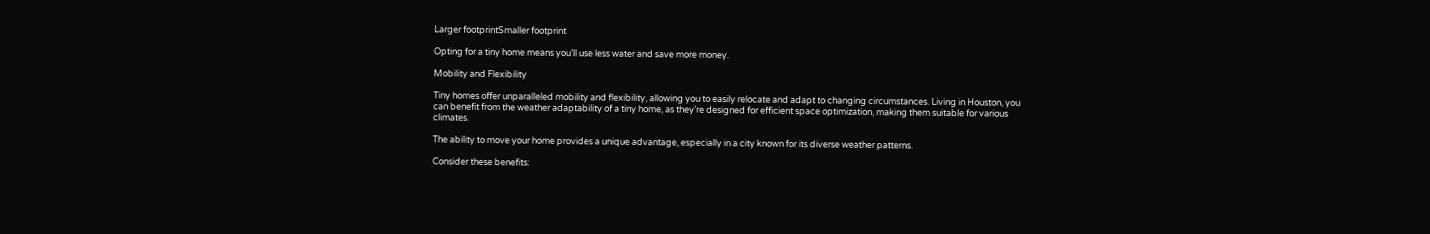Larger footprintSmaller footprint

Opting for a tiny home means you’ll use less water and save more money.

Mobility and Flexibility

Tiny homes offer unparalleled mobility and flexibility, allowing you to easily relocate and adapt to changing circumstances. Living in Houston, you can benefit from the weather adaptability of a tiny home, as they’re designed for efficient space optimization, making them suitable for various climates.

The ability to move your home provides a unique advantage, especially in a city known for its diverse weather patterns.

Consider these benefits: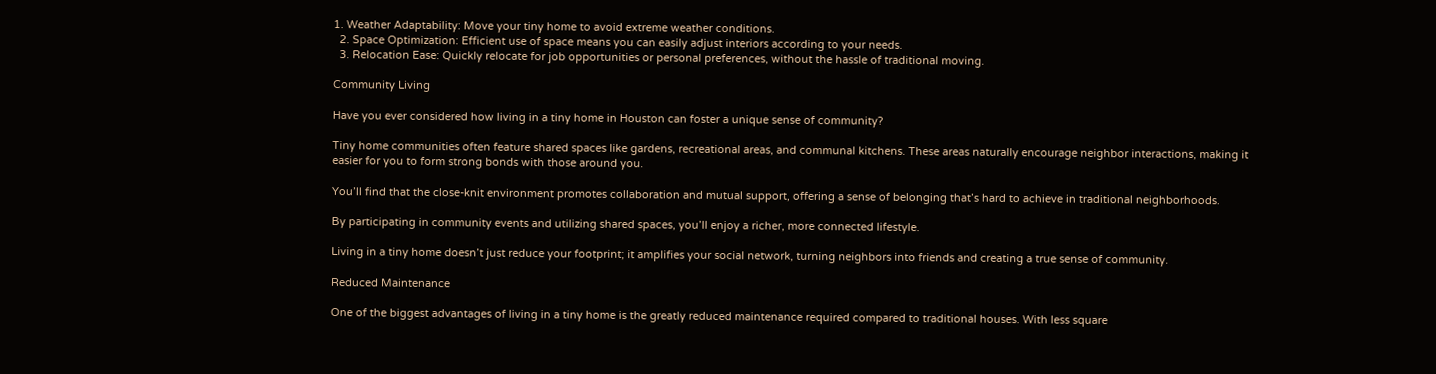1. Weather Adaptability: Move your tiny home to avoid extreme weather conditions.
  2. Space Optimization: Efficient use of space means you can easily adjust interiors according to your needs.
  3. Relocation Ease: Quickly relocate for job opportunities or personal preferences, without the hassle of traditional moving.

Community Living

Have you ever considered how living in a tiny home in Houston can foster a unique sense of community?

Tiny home communities often feature shared spaces like gardens, recreational areas, and communal kitchens. These areas naturally encourage neighbor interactions, making it easier for you to form strong bonds with those around you.

You’ll find that the close-knit environment promotes collaboration and mutual support, offering a sense of belonging that’s hard to achieve in traditional neighborhoods.

By participating in community events and utilizing shared spaces, you’ll enjoy a richer, more connected lifestyle.

Living in a tiny home doesn’t just reduce your footprint; it amplifies your social network, turning neighbors into friends and creating a true sense of community.

Reduced Maintenance

One of the biggest advantages of living in a tiny home is the greatly reduced maintenance required compared to traditional houses. With less square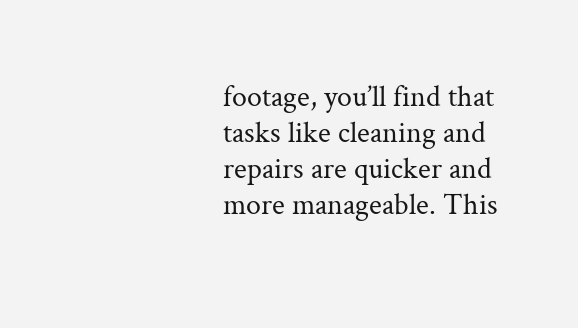footage, you’ll find that tasks like cleaning and repairs are quicker and more manageable. This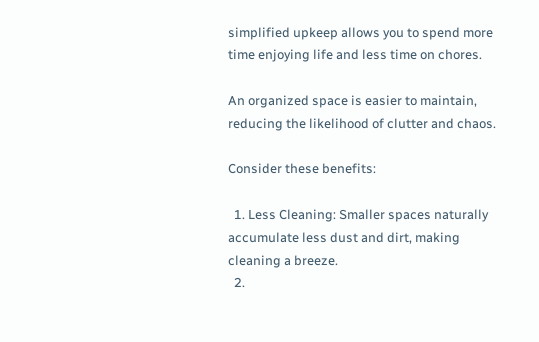simplified upkeep allows you to spend more time enjoying life and less time on chores.

An organized space is easier to maintain, reducing the likelihood of clutter and chaos.

Consider these benefits:

  1. Less Cleaning: Smaller spaces naturally accumulate less dust and dirt, making cleaning a breeze.
  2.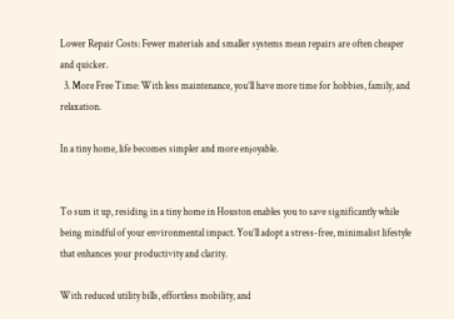Lower Repair Costs: Fewer materials and smaller systems mean repairs are often cheaper and quicker.
  3. More Free Time: With less maintenance, you’ll have more time for hobbies, family, and relaxation.

In a tiny home, life becomes simpler and more enjoyable.


To sum it up, residing in a tiny home in Houston enables you to save significantly while being mindful of your environmental impact. You’ll adopt a stress-free, minimalist lifestyle that enhances your productivity and clarity.

With reduced utility bills, effortless mobility, and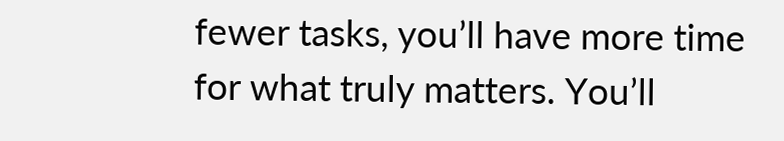fewer tasks, you’ll have more time for what truly matters. You’ll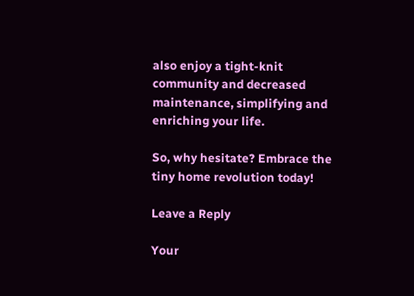also enjoy a tight-knit community and decreased maintenance, simplifying and enriching your life.

So, why hesitate? Embrace the tiny home revolution today!

Leave a Reply

Your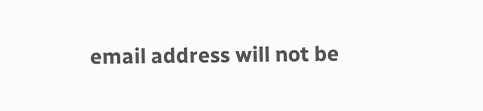email address will not be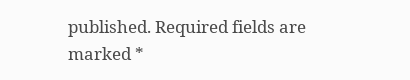published. Required fields are marked *